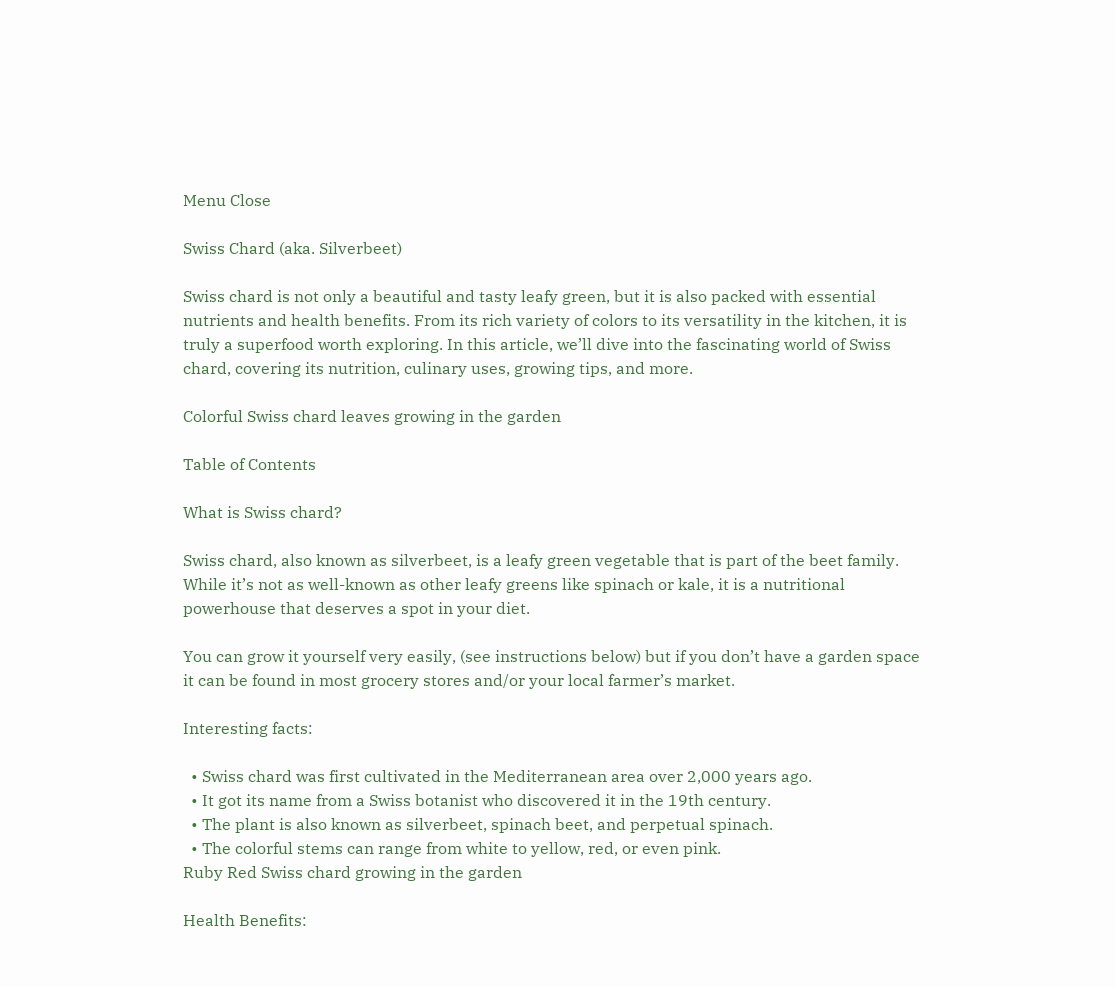Menu Close

Swiss Chard (aka. Silverbeet)

Swiss chard is not only a beautiful and tasty leafy green, but it is also packed with essential nutrients and health benefits. From its rich variety of colors to its versatility in the kitchen, it is truly a superfood worth exploring. In this article, we’ll dive into the fascinating world of Swiss chard, covering its nutrition, culinary uses, growing tips, and more.

Colorful Swiss chard leaves growing in the garden

Table of Contents

What is Swiss chard?

Swiss chard, also known as silverbeet, is a leafy green vegetable that is part of the beet family. While it’s not as well-known as other leafy greens like spinach or kale, it is a nutritional powerhouse that deserves a spot in your diet.

You can grow it yourself very easily, (see instructions below) but if you don’t have a garden space it can be found in most grocery stores and/or your local farmer’s market.

Interesting facts:

  • Swiss chard was first cultivated in the Mediterranean area over 2,000 years ago.
  • It got its name from a Swiss botanist who discovered it in the 19th century.
  • The plant is also known as silverbeet, spinach beet, and perpetual spinach.
  • The colorful stems can range from white to yellow, red, or even pink.
Ruby Red Swiss chard growing in the garden

Health Benefits: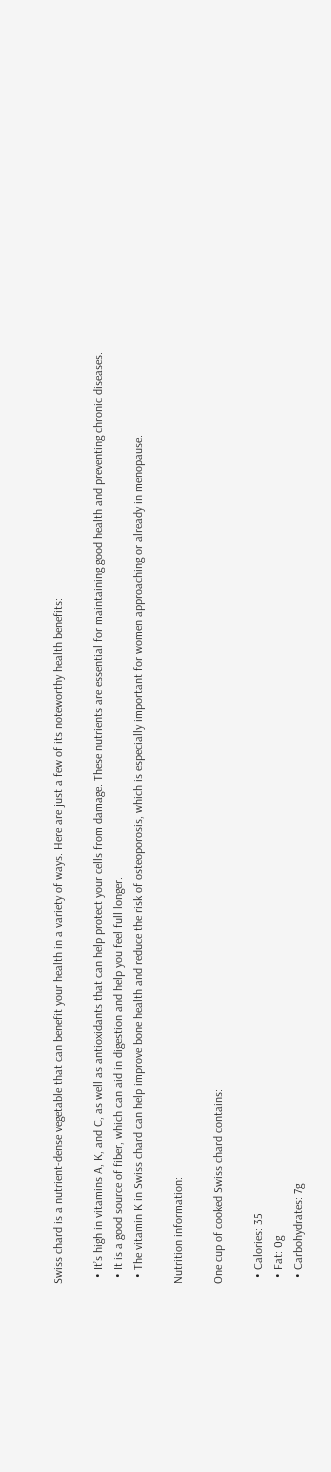Swiss chard is a nutrient-dense vegetable that can benefit your health in a variety of ways. Here are just a few of its noteworthy health benefits:

  • It’s high in vitamins A, K, and C, as well as antioxidants that can help protect your cells from damage. These nutrients are essential for maintaining good health and preventing chronic diseases.
  • It is a good source of fiber, which can aid in digestion and help you feel full longer.
  • The vitamin K in Swiss chard can help improve bone health and reduce the risk of osteoporosis, which is especially important for women approaching or already in menopause.

Nutrition information:

One cup of cooked Swiss chard contains:

  • Calories: 35
  • Fat: 0g
  • Carbohydrates: 7g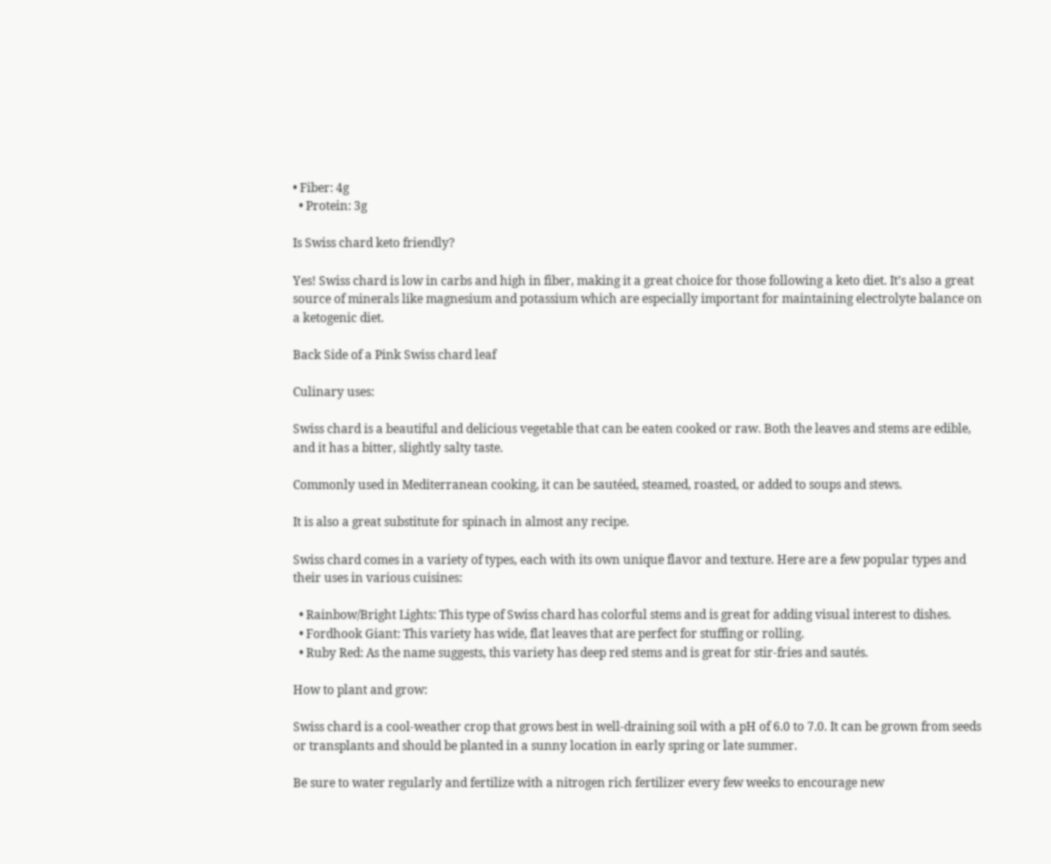• Fiber: 4g
  • Protein: 3g

Is Swiss chard keto friendly?

Yes! Swiss chard is low in carbs and high in fiber, making it a great choice for those following a keto diet. It’s also a great source of minerals like magnesium and potassium which are especially important for maintaining electrolyte balance on a ketogenic diet.

Back Side of a Pink Swiss chard leaf

Culinary uses:

Swiss chard is a beautiful and delicious vegetable that can be eaten cooked or raw. Both the leaves and stems are edible, and it has a bitter, slightly salty taste.

Commonly used in Mediterranean cooking, it can be sautéed, steamed, roasted, or added to soups and stews.

It is also a great substitute for spinach in almost any recipe.

Swiss chard comes in a variety of types, each with its own unique flavor and texture. Here are a few popular types and their uses in various cuisines:

  • Rainbow/Bright Lights: This type of Swiss chard has colorful stems and is great for adding visual interest to dishes.
  • Fordhook Giant: This variety has wide, flat leaves that are perfect for stuffing or rolling.
  • Ruby Red: As the name suggests, this variety has deep red stems and is great for stir-fries and sautés.

How to plant and grow:

Swiss chard is a cool-weather crop that grows best in well-draining soil with a pH of 6.0 to 7.0. It can be grown from seeds or transplants and should be planted in a sunny location in early spring or late summer.

Be sure to water regularly and fertilize with a nitrogen rich fertilizer every few weeks to encourage new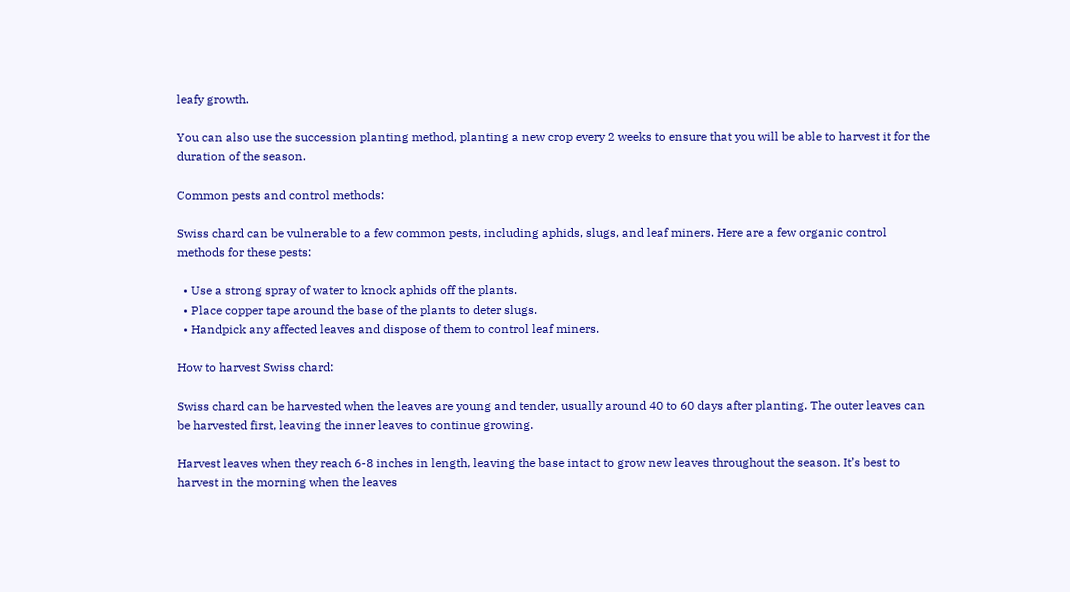leafy growth.

You can also use the succession planting method, planting a new crop every 2 weeks to ensure that you will be able to harvest it for the duration of the season.

Common pests and control methods:

Swiss chard can be vulnerable to a few common pests, including aphids, slugs, and leaf miners. Here are a few organic control methods for these pests:

  • Use a strong spray of water to knock aphids off the plants.
  • Place copper tape around the base of the plants to deter slugs.
  • Handpick any affected leaves and dispose of them to control leaf miners.

How to harvest Swiss chard:

Swiss chard can be harvested when the leaves are young and tender, usually around 40 to 60 days after planting. The outer leaves can be harvested first, leaving the inner leaves to continue growing.

Harvest leaves when they reach 6-8 inches in length, leaving the base intact to grow new leaves throughout the season. It’s best to harvest in the morning when the leaves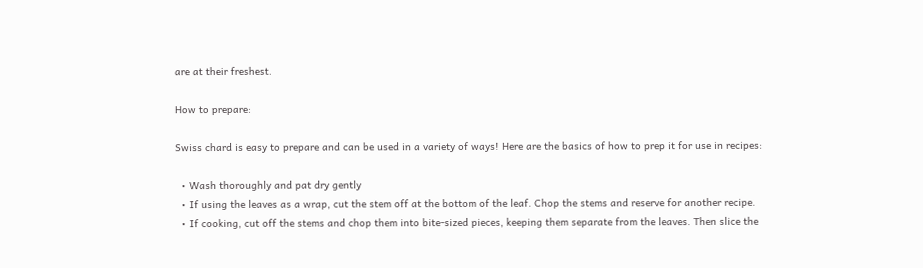are at their freshest.

How to prepare:

Swiss chard is easy to prepare and can be used in a variety of ways! Here are the basics of how to prep it for use in recipes:

  • Wash thoroughly and pat dry gently
  • If using the leaves as a wrap, cut the stem off at the bottom of the leaf. Chop the stems and reserve for another recipe.
  • If cooking, cut off the stems and chop them into bite-sized pieces, keeping them separate from the leaves. Then slice the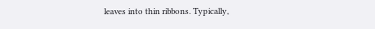leaves into thin ribbons. Typically,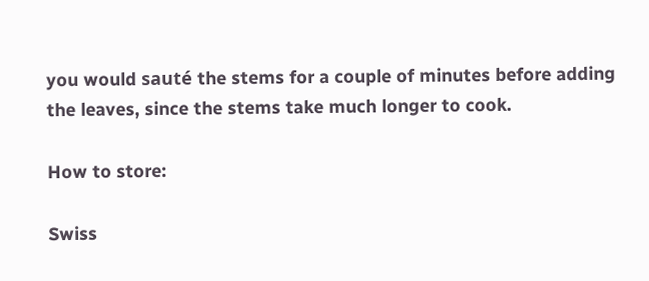you would sauté the stems for a couple of minutes before adding the leaves, since the stems take much longer to cook.

How to store:

Swiss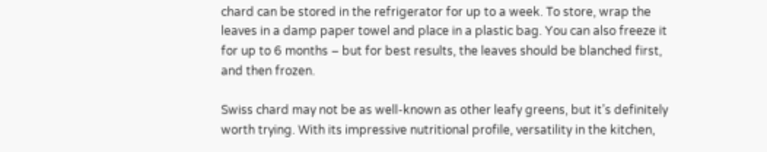chard can be stored in the refrigerator for up to a week. To store, wrap the leaves in a damp paper towel and place in a plastic bag. You can also freeze it for up to 6 months – but for best results, the leaves should be blanched first, and then frozen.

Swiss chard may not be as well-known as other leafy greens, but it’s definitely worth trying. With its impressive nutritional profile, versatility in the kitchen,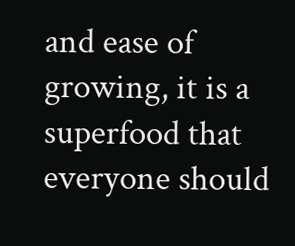and ease of growing, it is a superfood that everyone should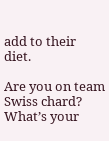add to their diet.

Are you on team Swiss chard? What’s your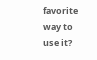favorite way to use it?